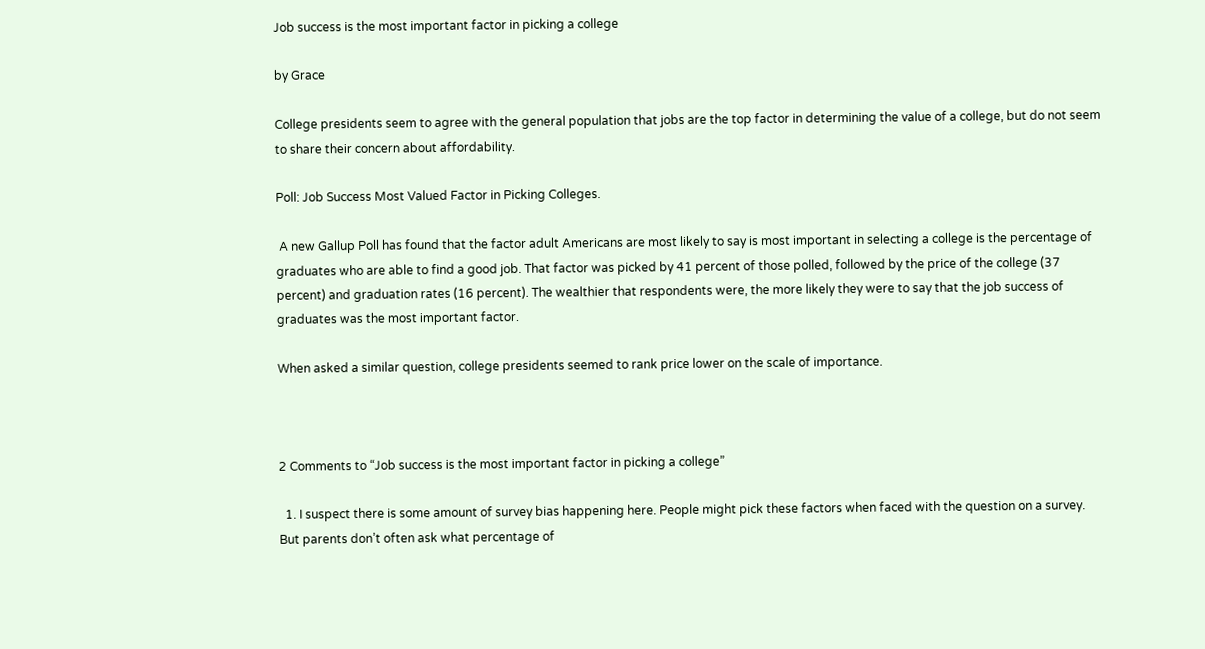Job success is the most important factor in picking a college

by Grace

College presidents seem to agree with the general population that jobs are the top factor in determining the value of a college, but do not seem to share their concern about affordability.

Poll: Job Success Most Valued Factor in Picking Colleges.

 A new Gallup Poll has found that the factor adult Americans are most likely to say is most important in selecting a college is the percentage of graduates who are able to find a good job. That factor was picked by 41 percent of those polled, followed by the price of the college (37 percent) and graduation rates (16 percent). The wealthier that respondents were, the more likely they were to say that the job success of graduates was the most important factor.

When asked a similar question, college presidents seemed to rank price lower on the scale of importance.



2 Comments to “Job success is the most important factor in picking a college”

  1. I suspect there is some amount of survey bias happening here. People might pick these factors when faced with the question on a survey. But parents don’t often ask what percentage of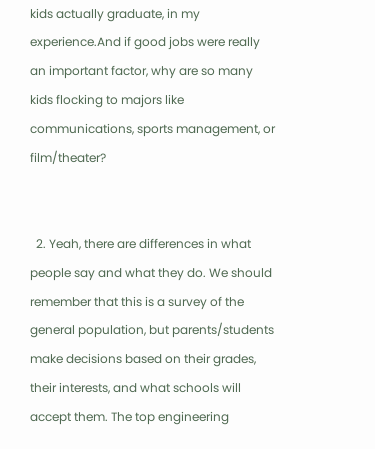kids actually graduate, in my experience.And if good jobs were really an important factor, why are so many kids flocking to majors like communications, sports management, or film/theater?


  2. Yeah, there are differences in what people say and what they do. We should remember that this is a survey of the general population, but parents/students make decisions based on their grades, their interests, and what schools will accept them. The top engineering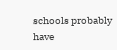schools probably have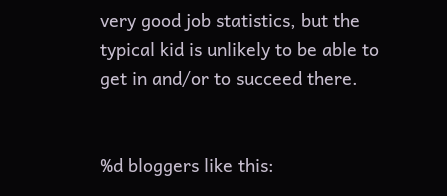very good job statistics, but the typical kid is unlikely to be able to get in and/or to succeed there.


%d bloggers like this: